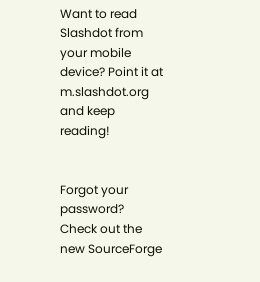Want to read Slashdot from your mobile device? Point it at m.slashdot.org and keep reading!


Forgot your password?
Check out the new SourceForge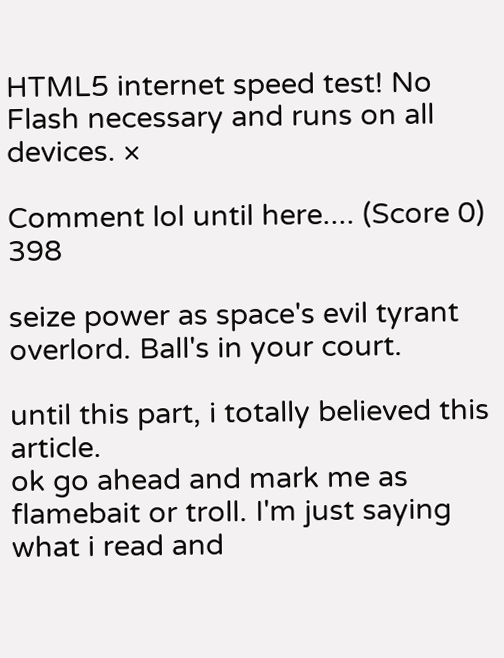HTML5 internet speed test! No Flash necessary and runs on all devices. ×

Comment lol until here.... (Score 0) 398

seize power as space's evil tyrant overlord. Ball's in your court.

until this part, i totally believed this article.
ok go ahead and mark me as flamebait or troll. I'm just saying what i read and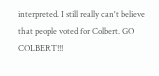interpreted. I still really can't believe that people voted for Colbert. GO COLBERT!!!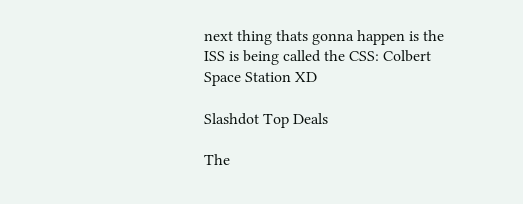next thing thats gonna happen is the ISS is being called the CSS: Colbert Space Station XD

Slashdot Top Deals

The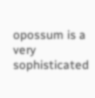opossum is a very sophisticated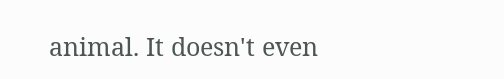animal. It doesn't even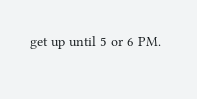get up until 5 or 6 PM.